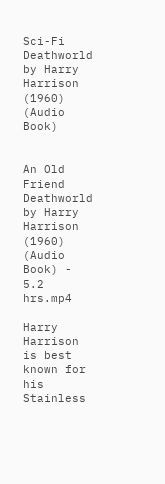Sci-Fi Deathworld by Harry Harrison (1960) (Audio Book)


An Old Friend
Deathworld by Harry Harrison (1960) (Audio Book) - 5.2 hrs.mp4

Harry Harrison is best known for his Stainless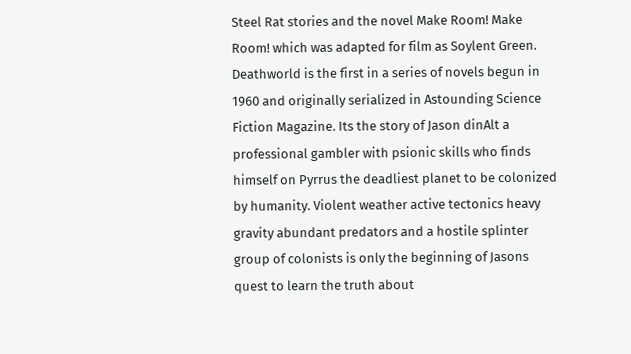Steel Rat stories and the novel Make Room! Make Room! which was adapted for film as Soylent Green. Deathworld is the first in a series of novels begun in 1960 and originally serialized in Astounding Science Fiction Magazine. Its the story of Jason dinAlt a professional gambler with psionic skills who finds himself on Pyrrus the deadliest planet to be colonized by humanity. Violent weather active tectonics heavy gravity abundant predators and a hostile splinter group of colonists is only the beginning of Jasons quest to learn the truth about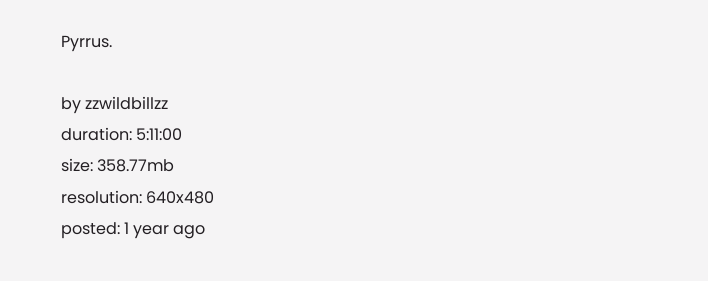Pyrrus.

by zzwildbillzz
duration: 5:11:00
size: 358.77mb
resolution: 640x480
posted: 1 year ago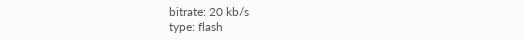bitrate: 20 kb/s
type: flash